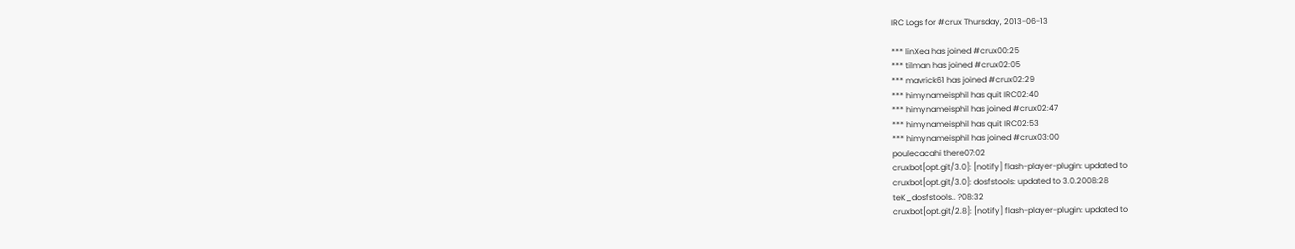IRC Logs for #crux Thursday, 2013-06-13

*** linXea has joined #crux00:25
*** tilman has joined #crux02:05
*** mavrick61 has joined #crux02:29
*** himynameisphil has quit IRC02:40
*** himynameisphil has joined #crux02:47
*** himynameisphil has quit IRC02:53
*** himynameisphil has joined #crux03:00
poulecacahi there07:02
cruxbot[opt.git/3.0]: [notify] flash-player-plugin: updated to
cruxbot[opt.git/3.0]: dosfstools: updated to 3.0.2008:28
teK_dosfstools.. ?08:32
cruxbot[opt.git/2.8]: [notify] flash-player-plugin: updated to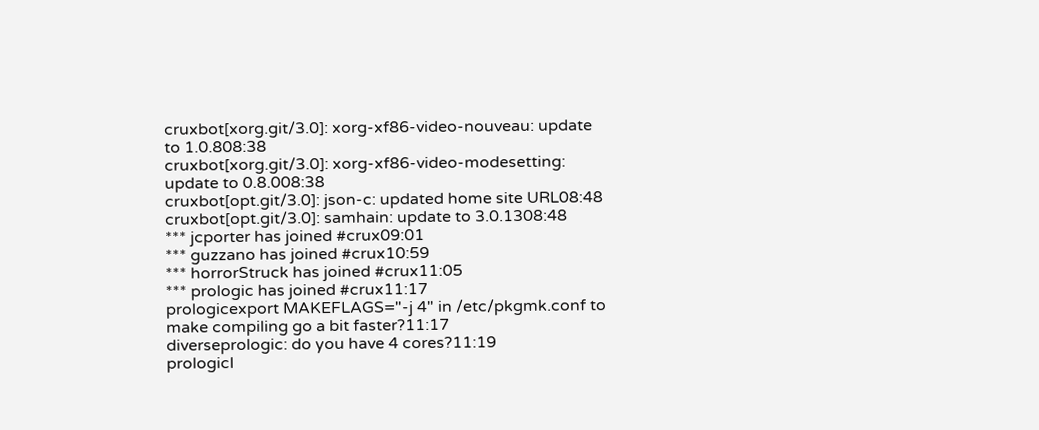cruxbot[xorg.git/3.0]: xorg-xf86-video-nouveau: update to 1.0.808:38
cruxbot[xorg.git/3.0]: xorg-xf86-video-modesetting: update to 0.8.008:38
cruxbot[opt.git/3.0]: json-c: updated home site URL08:48
cruxbot[opt.git/3.0]: samhain: update to 3.0.1308:48
*** jcporter has joined #crux09:01
*** guzzano has joined #crux10:59
*** horrorStruck has joined #crux11:05
*** prologic has joined #crux11:17
prologicexport MAKEFLAGS="-j 4" in /etc/pkgmk.conf to make compiling go a bit faster?11:17
diverseprologic: do you have 4 cores?11:19
prologicI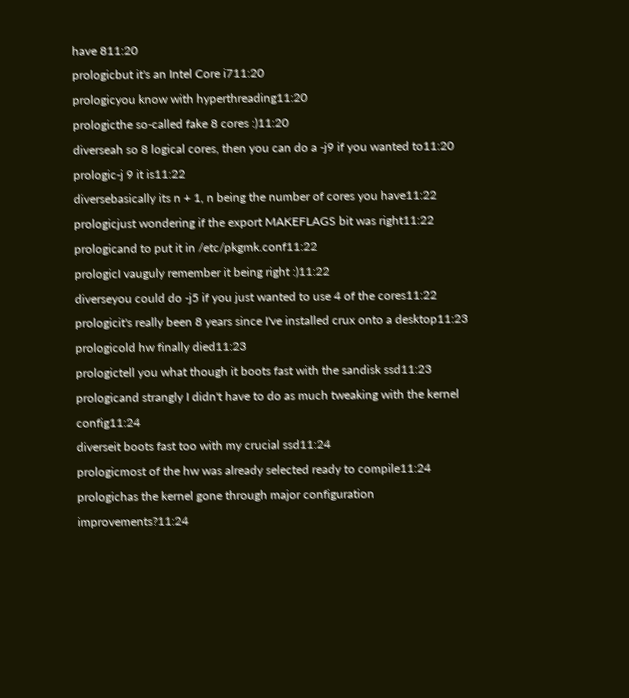have 811:20
prologicbut it's an Intel Core i711:20
prologicyou know with hyperthreading11:20
prologicthe so-called fake 8 cores :)11:20
diverseah so 8 logical cores, then you can do a -j9 if you wanted to11:20
prologic-j 9 it is11:22
diversebasically its n + 1, n being the number of cores you have11:22
prologicjust wondering if the export MAKEFLAGS bit was right11:22
prologicand to put it in /etc/pkgmk.conf11:22
prologicI vauguly remember it being right :)11:22
diverseyou could do -j5 if you just wanted to use 4 of the cores11:22
prologicit's really been 8 years since I've installed crux onto a desktop11:23
prologicold hw finally died11:23
prologictell you what though it boots fast with the sandisk ssd11:23
prologicand strangly I didn't have to do as much tweaking with the kernel config11:24
diverseit boots fast too with my crucial ssd11:24
prologicmost of the hw was already selected ready to compile11:24
prologichas the kernel gone through major configuration improvements?11:24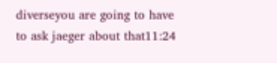diverseyou are going to have to ask jaeger about that11:24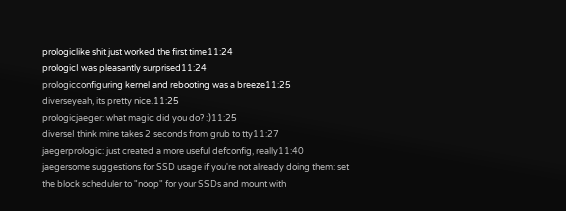prologiclike shit just worked the first time11:24
prologicI was pleasantly surprised11:24
prologicconfiguring kernel and rebooting was a breeze11:25
diverseyeah, its pretty nice.11:25
prologicjaeger: what magic did you do? :)11:25
diverseI think mine takes 2 seconds from grub to tty11:27
jaegerprologic: just created a more useful defconfig, really11:40
jaegersome suggestions for SSD usage if you're not already doing them: set the block scheduler to "noop" for your SSDs and mount with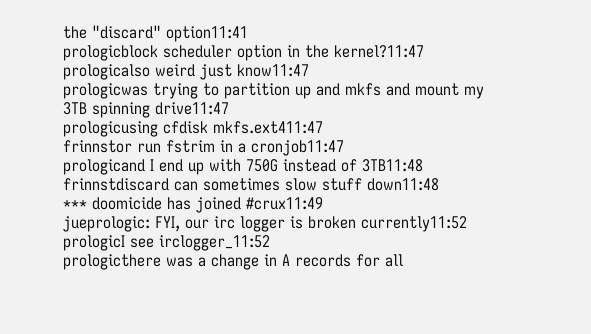the "discard" option11:41
prologicblock scheduler option in the kernel?11:47
prologicalso weird just know11:47
prologicwas trying to partition up and mkfs and mount my 3TB spinning drive11:47
prologicusing cfdisk mkfs.ext411:47
frinnstor run fstrim in a cronjob11:47
prologicand I end up with 750G instead of 3TB11:48
frinnstdiscard can sometimes slow stuff down11:48
*** doomicide has joined #crux11:49
jueprologic: FYI, our irc logger is broken currently11:52
prologicI see irclogger_11:52
prologicthere was a change in A records for all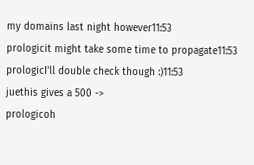my domains last night however11:53
prologicit might take some time to propagate11:53
prologicI'll double check though :)11:53
juethis gives a 500 ->
prologicoh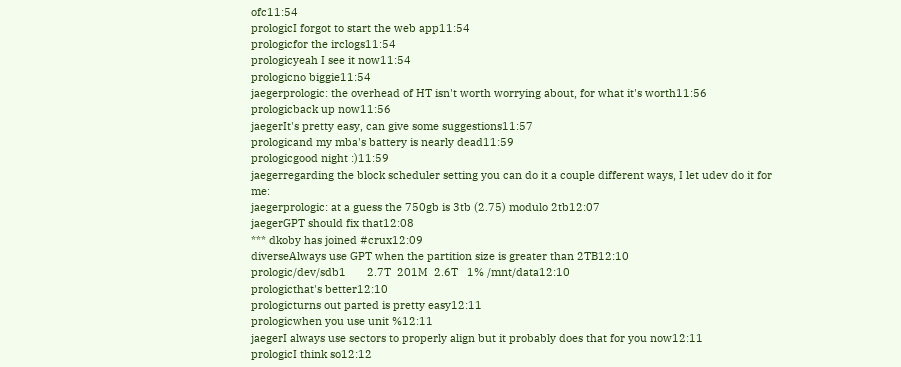ofc11:54
prologicI forgot to start the web app11:54
prologicfor the irclogs11:54
prologicyeah I see it now11:54
prologicno biggie11:54
jaegerprologic: the overhead of HT isn't worth worrying about, for what it's worth11:56
prologicback up now11:56
jaegerIt's pretty easy, can give some suggestions11:57
prologicand my mba's battery is nearly dead11:59
prologicgood night :)11:59
jaegerregarding the block scheduler setting you can do it a couple different ways, I let udev do it for me:
jaegerprologic: at a guess the 750gb is 3tb (2.75) modulo 2tb12:07
jaegerGPT should fix that12:08
*** dkoby has joined #crux12:09
diverseAlways use GPT when the partition size is greater than 2TB12:10
prologic/dev/sdb1       2.7T  201M  2.6T   1% /mnt/data12:10
prologicthat's better12:10
prologicturns out parted is pretty easy12:11
prologicwhen you use unit %12:11
jaegerI always use sectors to properly align but it probably does that for you now12:11
prologicI think so12:12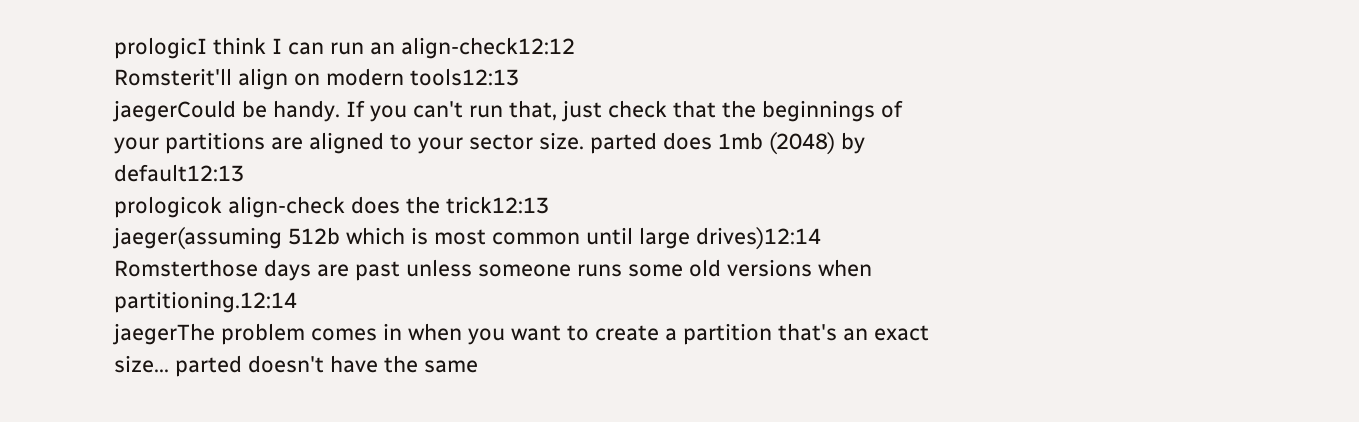prologicI think I can run an align-check12:12
Romsterit'll align on modern tools12:13
jaegerCould be handy. If you can't run that, just check that the beginnings of your partitions are aligned to your sector size. parted does 1mb (2048) by default12:13
prologicok align-check does the trick12:13
jaeger(assuming 512b which is most common until large drives)12:14
Romsterthose days are past unless someone runs some old versions when partitioning.12:14
jaegerThe problem comes in when you want to create a partition that's an exact size... parted doesn't have the same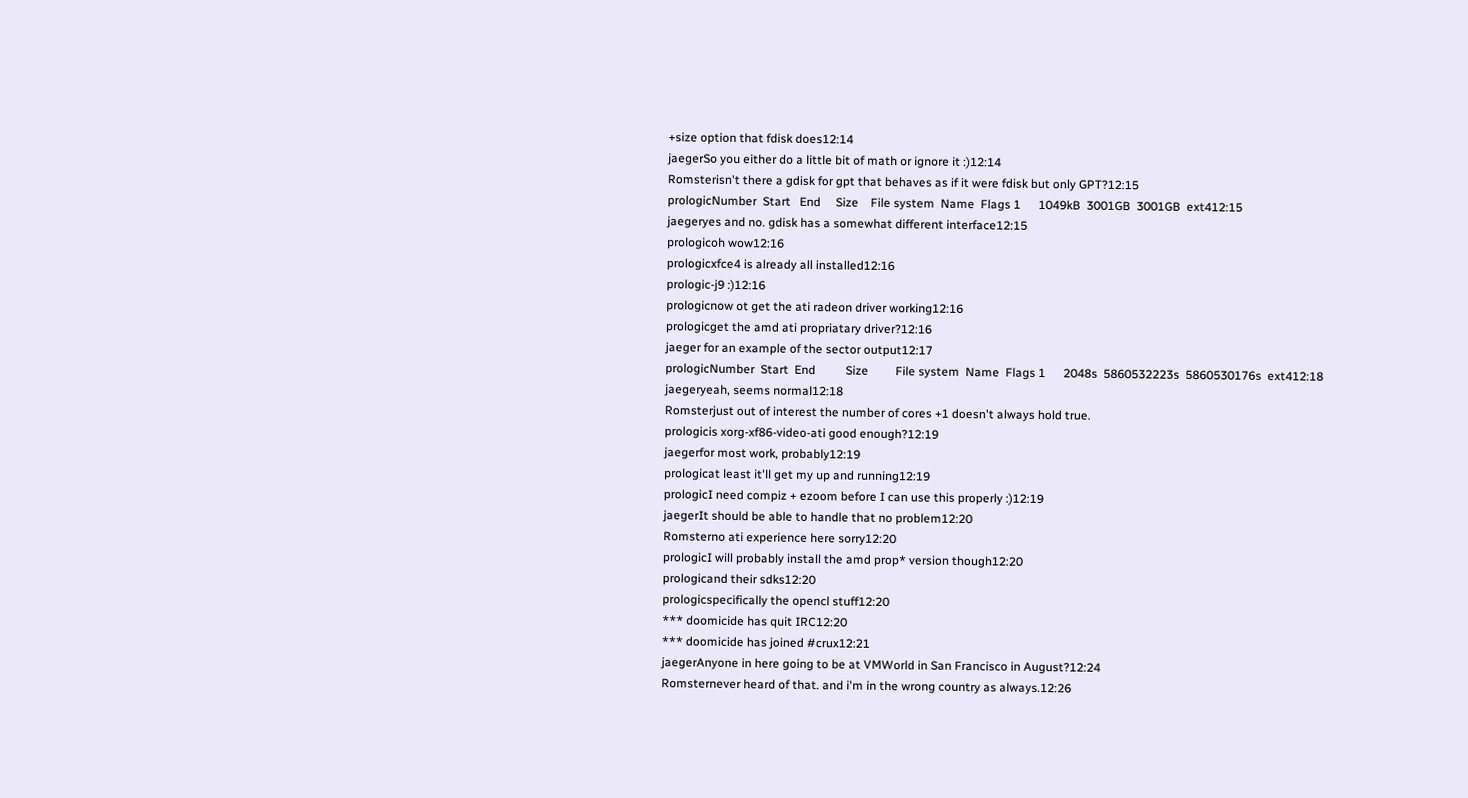+size option that fdisk does12:14
jaegerSo you either do a little bit of math or ignore it :)12:14
Romsterisn't there a gdisk for gpt that behaves as if it were fdisk but only GPT?12:15
prologicNumber  Start   End     Size    File system  Name  Flags 1      1049kB  3001GB  3001GB  ext412:15
jaegeryes and no. gdisk has a somewhat different interface12:15
prologicoh wow12:16
prologicxfce4 is already all installed12:16
prologic-j9 :)12:16
prologicnow ot get the ati radeon driver working12:16
prologicget the amd ati propriatary driver?12:16
jaeger for an example of the sector output12:17
prologicNumber  Start  End          Size         File system  Name  Flags 1      2048s  5860532223s  5860530176s  ext412:18
jaegeryeah, seems normal12:18
Romsterjust out of interest the number of cores +1 doesn't always hold true.
prologicis xorg-xf86-video-ati good enough?12:19
jaegerfor most work, probably12:19
prologicat least it'll get my up and running12:19
prologicI need compiz + ezoom before I can use this properly :)12:19
jaegerIt should be able to handle that no problem12:20
Romsterno ati experience here sorry12:20
prologicI will probably install the amd prop* version though12:20
prologicand their sdks12:20
prologicspecifically the opencl stuff12:20
*** doomicide has quit IRC12:20
*** doomicide has joined #crux12:21
jaegerAnyone in here going to be at VMWorld in San Francisco in August?12:24
Romsternever heard of that. and i'm in the wrong country as always.12:26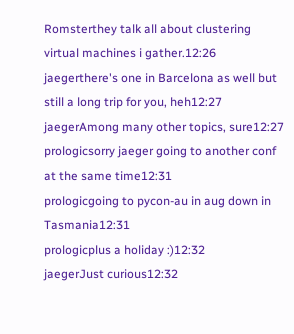Romsterthey talk all about clustering virtual machines i gather.12:26
jaegerthere's one in Barcelona as well but still a long trip for you, heh12:27
jaegerAmong many other topics, sure12:27
prologicsorry jaeger going to another conf at the same time12:31
prologicgoing to pycon-au in aug down in Tasmania12:31
prologicplus a holiday :)12:32
jaegerJust curious12:32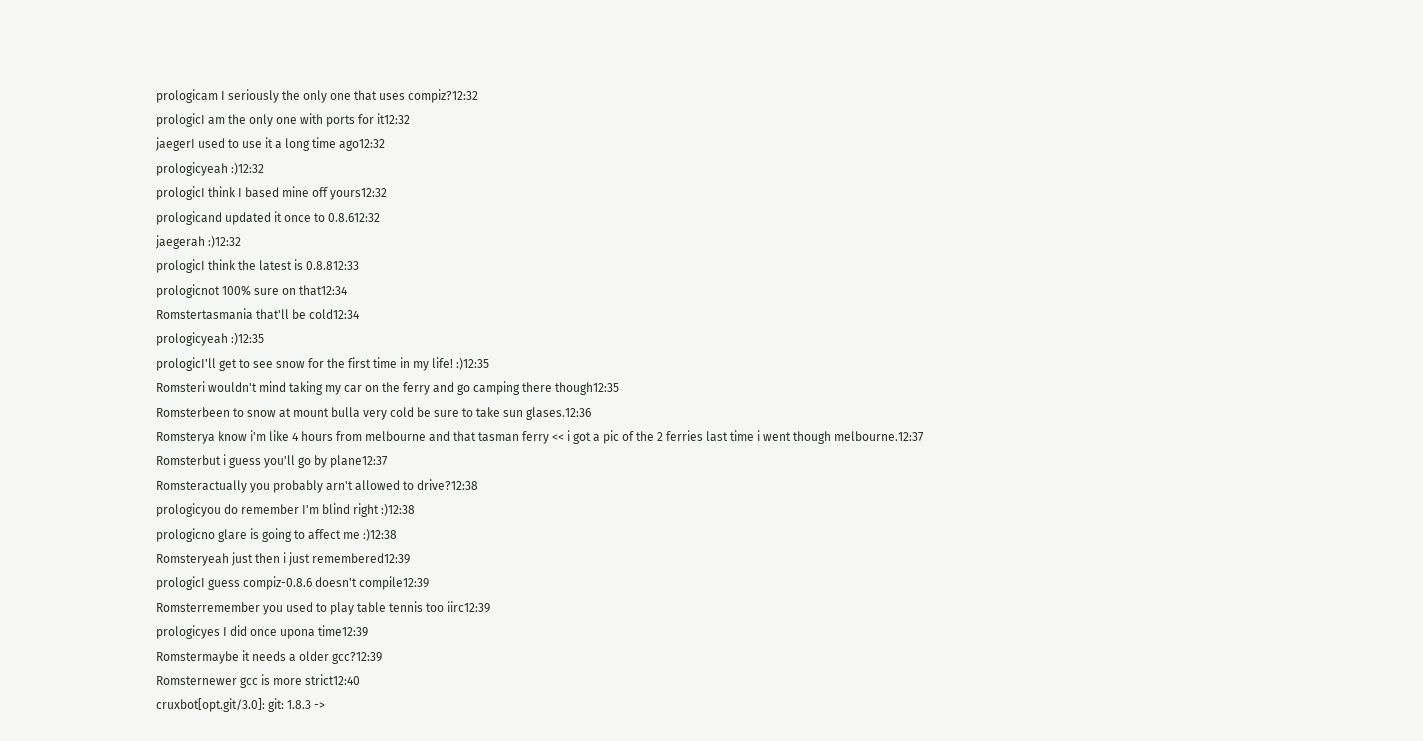prologicam I seriously the only one that uses compiz?12:32
prologicI am the only one with ports for it12:32
jaegerI used to use it a long time ago12:32
prologicyeah :)12:32
prologicI think I based mine off yours12:32
prologicand updated it once to 0.8.612:32
jaegerah :)12:32
prologicI think the latest is 0.8.812:33
prologicnot 100% sure on that12:34
Romstertasmania that'll be cold12:34
prologicyeah :)12:35
prologicI'll get to see snow for the first time in my life! :)12:35
Romsteri wouldn't mind taking my car on the ferry and go camping there though12:35
Romsterbeen to snow at mount bulla very cold be sure to take sun glases.12:36
Romsterya know i'm like 4 hours from melbourne and that tasman ferry << i got a pic of the 2 ferries last time i went though melbourne.12:37
Romsterbut i guess you'll go by plane12:37
Romsteractually you probably arn't allowed to drive?12:38
prologicyou do remember I'm blind right :)12:38
prologicno glare is going to affect me :)12:38
Romsteryeah just then i just remembered12:39
prologicI guess compiz-0.8.6 doesn't compile12:39
Romsterremember you used to play table tennis too iirc12:39
prologicyes I did once upona time12:39
Romstermaybe it needs a older gcc?12:39
Romsternewer gcc is more strict12:40
cruxbot[opt.git/3.0]: git: 1.8.3 ->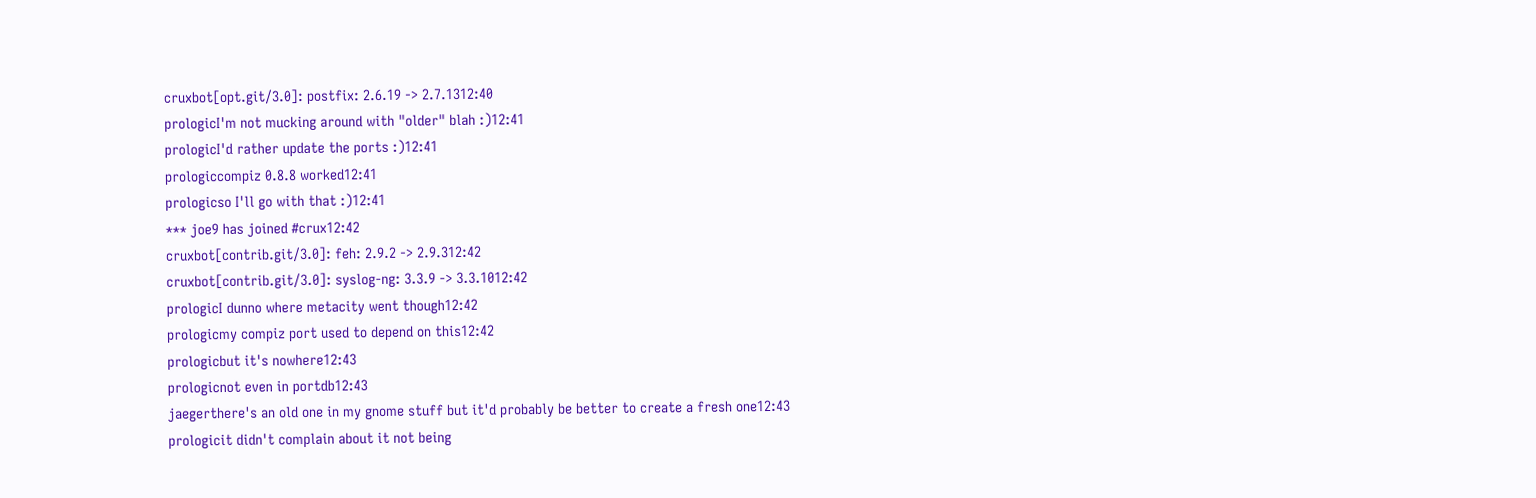cruxbot[opt.git/3.0]: postfix: 2.6.19 -> 2.7.1312:40
prologicI'm not mucking around with "older" blah :)12:41
prologicI'd rather update the ports :)12:41
prologiccompiz 0.8.8 worked12:41
prologicso I'll go with that :)12:41
*** joe9 has joined #crux12:42
cruxbot[contrib.git/3.0]: feh: 2.9.2 -> 2.9.312:42
cruxbot[contrib.git/3.0]: syslog-ng: 3.3.9 -> 3.3.1012:42
prologicI dunno where metacity went though12:42
prologicmy compiz port used to depend on this12:42
prologicbut it's nowhere12:43
prologicnot even in portdb12:43
jaegerthere's an old one in my gnome stuff but it'd probably be better to create a fresh one12:43
prologicit didn't complain about it not being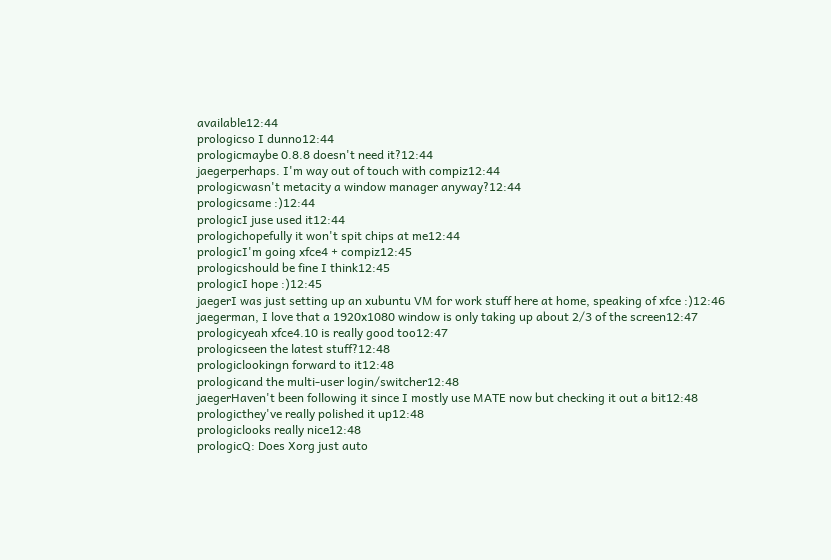available12:44
prologicso I dunno12:44
prologicmaybe 0.8.8 doesn't need it?12:44
jaegerperhaps. I'm way out of touch with compiz12:44
prologicwasn't metacity a window manager anyway?12:44
prologicsame :)12:44
prologicI juse used it12:44
prologichopefully it won't spit chips at me12:44
prologicI'm going xfce4 + compiz12:45
prologicshould be fine I think12:45
prologicI hope :)12:45
jaegerI was just setting up an xubuntu VM for work stuff here at home, speaking of xfce :)12:46
jaegerman, I love that a 1920x1080 window is only taking up about 2/3 of the screen12:47
prologicyeah xfce4.10 is really good too12:47
prologicseen the latest stuff?12:48
prologiclookingn forward to it12:48
prologicand the multi-user login/switcher12:48
jaegerHaven't been following it since I mostly use MATE now but checking it out a bit12:48
prologicthey've really polished it up12:48
prologiclooks really nice12:48
prologicQ: Does Xorg just auto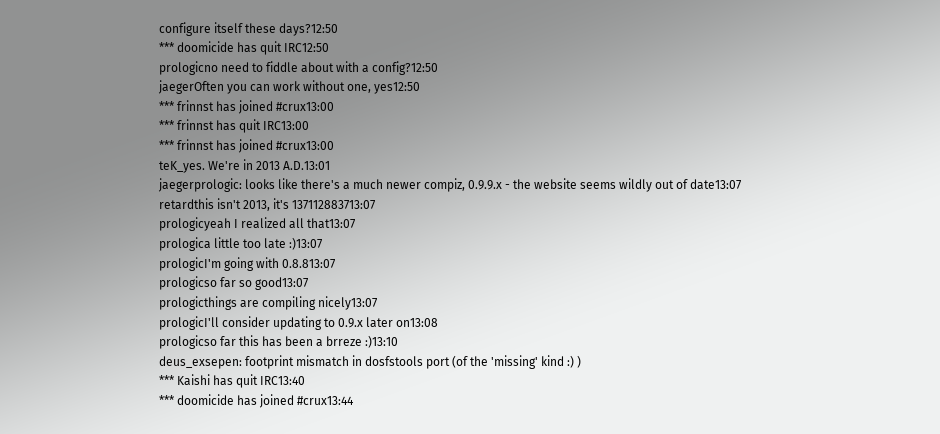configure itself these days?12:50
*** doomicide has quit IRC12:50
prologicno need to fiddle about with a config?12:50
jaegerOften you can work without one, yes12:50
*** frinnst has joined #crux13:00
*** frinnst has quit IRC13:00
*** frinnst has joined #crux13:00
teK_yes. We're in 2013 A.D.13:01
jaegerprologic: looks like there's a much newer compiz, 0.9.9.x - the website seems wildly out of date13:07
retardthis isn't 2013, it's 137112883713:07
prologicyeah I realized all that13:07
prologica little too late :)13:07
prologicI'm going with 0.8.813:07
prologicso far so good13:07
prologicthings are compiling nicely13:07
prologicI'll consider updating to 0.9.x later on13:08
prologicso far this has been a brreze :)13:10
deus_exsepen: footprint mismatch in dosfstools port (of the 'missing' kind :) )
*** Kaishi has quit IRC13:40
*** doomicide has joined #crux13:44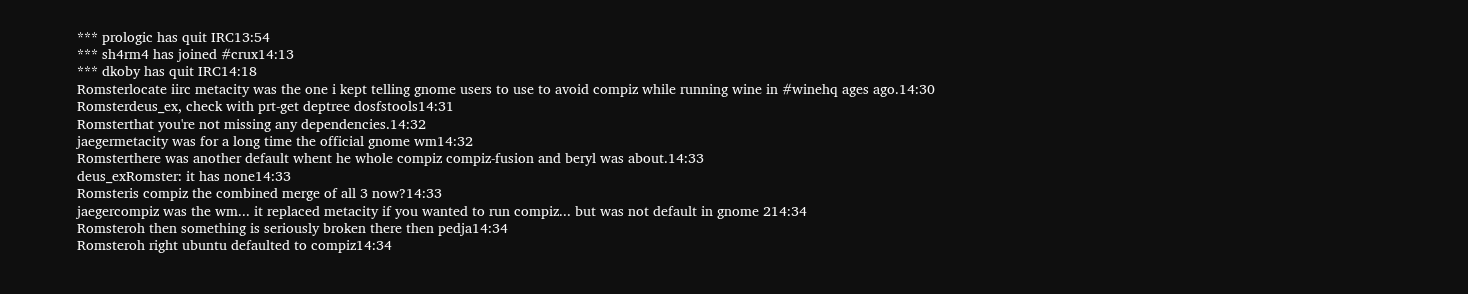*** prologic has quit IRC13:54
*** sh4rm4 has joined #crux14:13
*** dkoby has quit IRC14:18
Romsterlocate iirc metacity was the one i kept telling gnome users to use to avoid compiz while running wine in #winehq ages ago.14:30
Romsterdeus_ex, check with prt-get deptree dosfstools14:31
Romsterthat you're not missing any dependencies.14:32
jaegermetacity was for a long time the official gnome wm14:32
Romsterthere was another default whent he whole compiz compiz-fusion and beryl was about.14:33
deus_exRomster: it has none14:33
Romsteris compiz the combined merge of all 3 now?14:33
jaegercompiz was the wm... it replaced metacity if you wanted to run compiz... but was not default in gnome 214:34
Romsteroh then something is seriously broken there then pedja14:34
Romsteroh right ubuntu defaulted to compiz14:34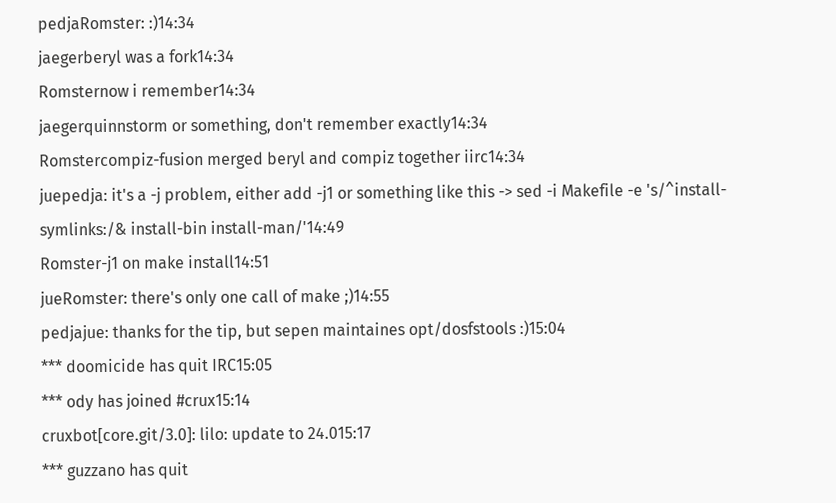pedjaRomster: :)14:34
jaegerberyl was a fork14:34
Romsternow i remember14:34
jaegerquinnstorm or something, don't remember exactly14:34
Romstercompiz-fusion merged beryl and compiz together iirc14:34
juepedja: it's a -j problem, either add -j1 or something like this -> sed -i Makefile -e 's/^install-symlinks:/& install-bin install-man/'14:49
Romster-j1 on make install14:51
jueRomster: there's only one call of make ;)14:55
pedjajue: thanks for the tip, but sepen maintaines opt/dosfstools :)15:04
*** doomicide has quit IRC15:05
*** ody has joined #crux15:14
cruxbot[core.git/3.0]: lilo: update to 24.015:17
*** guzzano has quit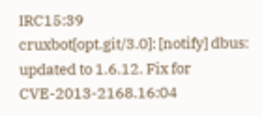IRC15:39
cruxbot[opt.git/3.0]: [notify] dbus: updated to 1.6.12. Fix for CVE-2013-2168.16:04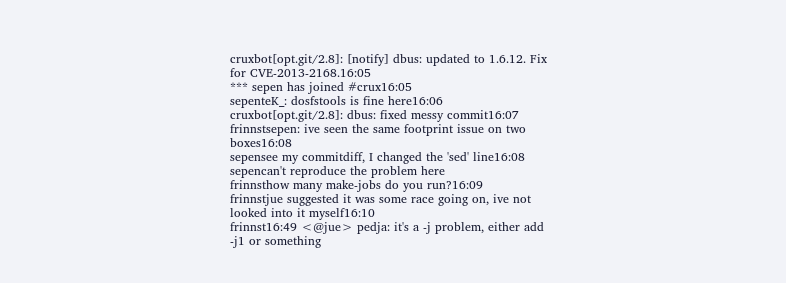cruxbot[opt.git/2.8]: [notify] dbus: updated to 1.6.12. Fix for CVE-2013-2168.16:05
*** sepen has joined #crux16:05
sepenteK_: dosfstools is fine here16:06
cruxbot[opt.git/2.8]: dbus: fixed messy commit16:07
frinnstsepen: ive seen the same footprint issue on two boxes16:08
sepensee my commitdiff, I changed the 'sed' line16:08
sepencan't reproduce the problem here
frinnsthow many make-jobs do you run?16:09
frinnstjue suggested it was some race going on, ive not looked into it myself16:10
frinnst16:49 <@jue> pedja: it's a -j problem, either add -j1 or something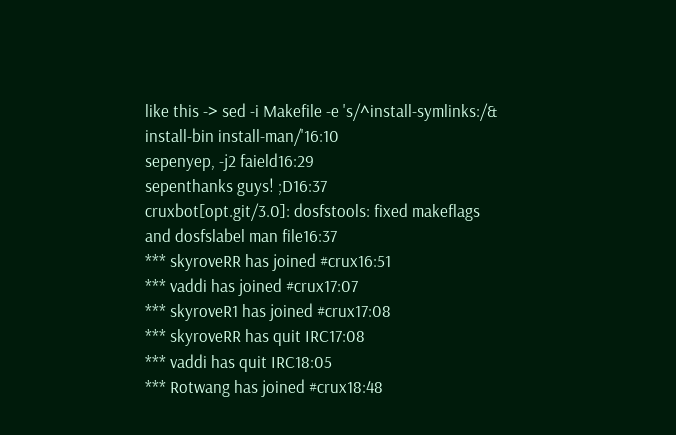like this -> sed -i Makefile -e 's/^install-symlinks:/&  install-bin install-man/'16:10
sepenyep, -j2 faield16:29
sepenthanks guys! ;D16:37
cruxbot[opt.git/3.0]: dosfstools: fixed makeflags and dosfslabel man file16:37
*** skyroveRR has joined #crux16:51
*** vaddi has joined #crux17:07
*** skyroveR1 has joined #crux17:08
*** skyroveRR has quit IRC17:08
*** vaddi has quit IRC18:05
*** Rotwang has joined #crux18:48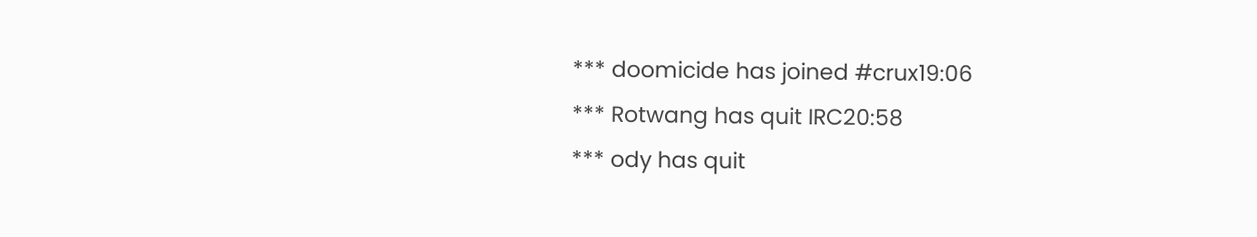*** doomicide has joined #crux19:06
*** Rotwang has quit IRC20:58
*** ody has quit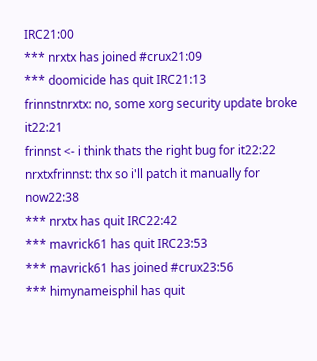IRC21:00
*** nrxtx has joined #crux21:09
*** doomicide has quit IRC21:13
frinnstnrxtx: no, some xorg security update broke it22:21
frinnst <- i think thats the right bug for it22:22
nrxtxfrinnst: thx so i'll patch it manually for now22:38
*** nrxtx has quit IRC22:42
*** mavrick61 has quit IRC23:53
*** mavrick61 has joined #crux23:56
*** himynameisphil has quit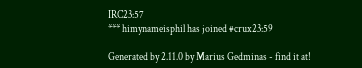IRC23:57
*** himynameisphil has joined #crux23:59

Generated by 2.11.0 by Marius Gedminas - find it at!